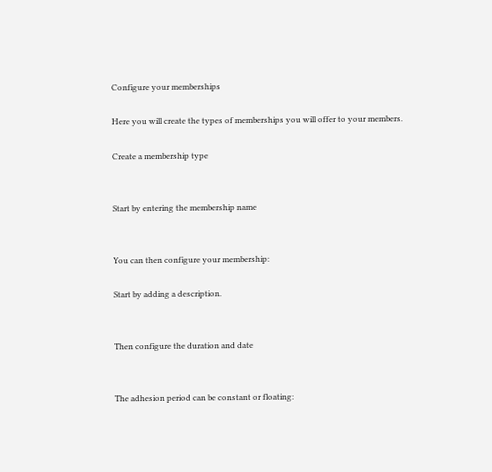Configure your memberships

Here you will create the types of memberships you will offer to your members.

Create a membership type


Start by entering the membership name


You can then configure your membership:

Start by adding a description.


Then configure the duration and date


The adhesion period can be constant or floating: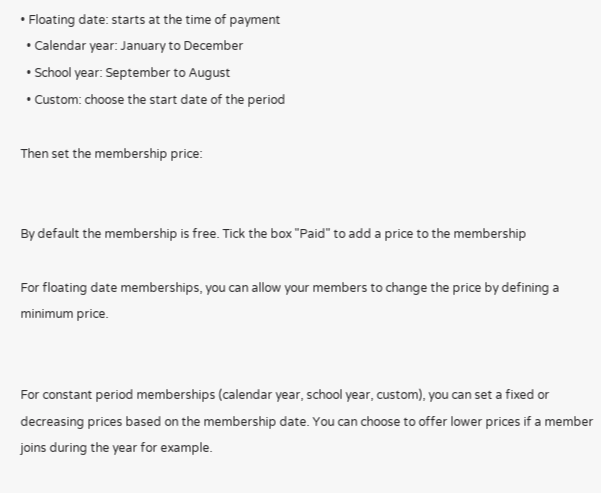• Floating date: starts at the time of payment
  • Calendar year: January to December
  • School year: September to August
  • Custom: choose the start date of the period

Then set the membership price:


By default the membership is free. Tick the box "Paid" to add a price to the membership

For floating date memberships, you can allow your members to change the price by defining a minimum price.


For constant period memberships (calendar year, school year, custom), you can set a fixed or decreasing prices based on the membership date. You can choose to offer lower prices if a member joins during the year for example.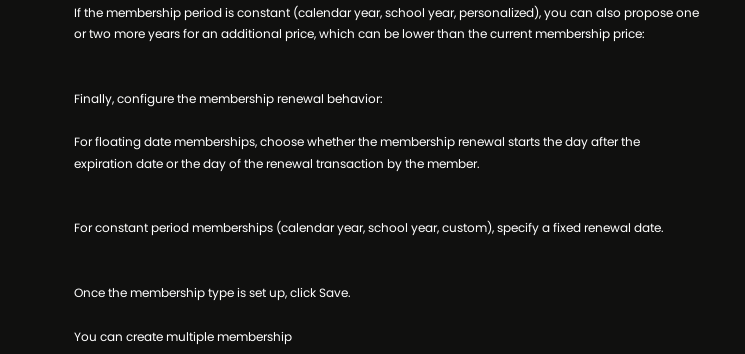If the membership period is constant (calendar year, school year, personalized), you can also propose one or two more years for an additional price, which can be lower than the current membership price:


Finally, configure the membership renewal behavior:

For floating date memberships, choose whether the membership renewal starts the day after the expiration date or the day of the renewal transaction by the member.


For constant period memberships (calendar year, school year, custom), specify a fixed renewal date.


Once the membership type is set up, click Save.

You can create multiple membership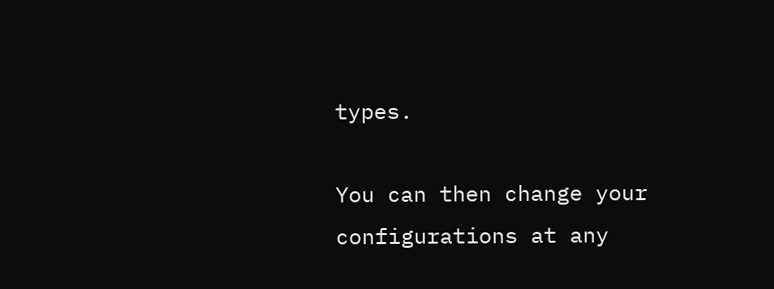types.

You can then change your configurations at any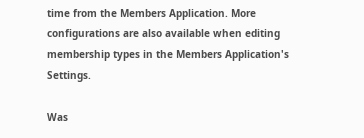time from the Members Application. More configurations are also available when editing membership types in the Members Application's Settings.

Was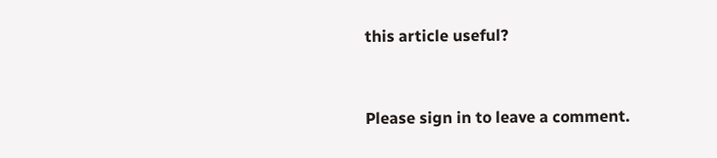this article useful?



Please sign in to leave a comment.